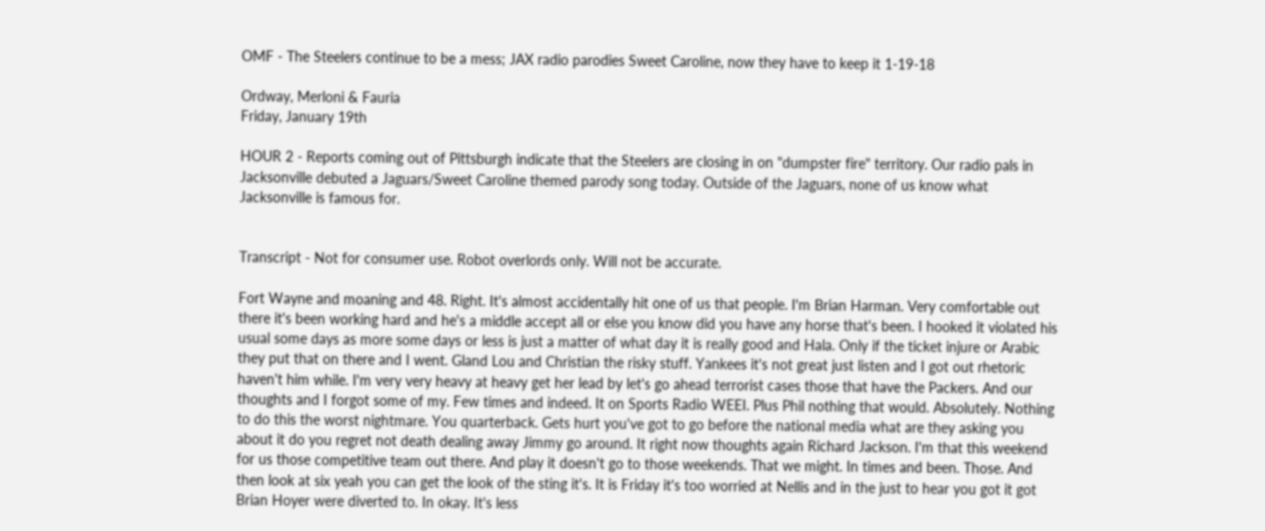OMF - The Steelers continue to be a mess; JAX radio parodies Sweet Caroline, now they have to keep it 1-19-18

Ordway, Merloni & Fauria
Friday, January 19th

HOUR 2 - Reports coming out of Pittsburgh indicate that the Steelers are closing in on "dumpster fire" territory. Our radio pals in Jacksonville debuted a Jaguars/Sweet Caroline themed parody song today. Outside of the Jaguars, none of us know what Jacksonville is famous for.


Transcript - Not for consumer use. Robot overlords only. Will not be accurate.

Fort Wayne and moaning and 48. Right. It's almost accidentally hit one of us that people. I'm Brian Harman. Very comfortable out there it's been working hard and he's a middle accept all or else you know did you have any horse that's been. I hooked it violated his usual some days as more some days or less is just a matter of what day it is really good and Hala. Only if the ticket injure or Arabic they put that on there and I went. Gland Lou and Christian the risky stuff. Yankees it's not great just listen and I got out rhetoric haven't him while. I'm very very heavy at heavy get her lead by let's go ahead terrorist cases those that have the Packers. And our thoughts and I forgot some of my. Few times and indeed. It on Sports Radio WEEI. Plus Phil nothing that would. Absolutely. Nothing to do this the worst nightmare. You quarterback. Gets hurt you've got to go before the national media what are they asking you about it do you regret not death dealing away Jimmy go around. It right now thoughts again Richard Jackson. I'm that this weekend for us those competitive team out there. And play it doesn't go to those weekends. That we might. In times and been. Those. And then look at six yeah you can get the look of the sting it's. It is Friday it's too worried at Nellis and in the just to hear you got it got Brian Hoyer were diverted to. In okay. It's less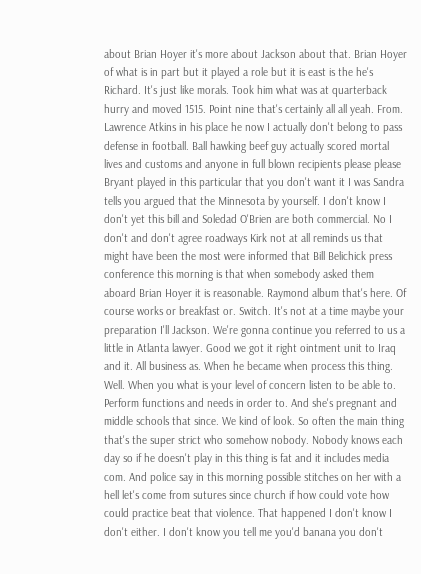about Brian Hoyer it's more about Jackson about that. Brian Hoyer of what is in part but it played a role but it is east is the he's Richard. It's just like morals. Took him what was at quarterback hurry and moved 1515. Point nine that's certainly all all yeah. From. Lawrence Atkins in his place he now I actually don't belong to pass defense in football. Ball hawking beef guy actually scored mortal lives and customs and anyone in full blown recipients please please Bryant played in this particular that you don't want it I was Sandra tells you argued that the Minnesota by yourself. I don't know I don't yet this bill and Soledad O'Brien are both commercial. No I don't and don't agree roadways Kirk not at all reminds us that might have been the most were informed that Bill Belichick press conference this morning is that when somebody asked them aboard Brian Hoyer it is reasonable. Raymond album that's here. Of course works or breakfast or. Switch. It's not at a time maybe your preparation I'll Jackson. We're gonna continue you referred to us a little in Atlanta lawyer. Good we got it right ointment unit to Iraq and it. All business as. When he became when process this thing. Well. When you what is your level of concern listen to be able to. Perform functions and needs in order to. And she's pregnant and middle schools that since. We kind of look. So often the main thing that's the super strict who somehow nobody. Nobody knows each day so if he doesn't play in this thing is fat and it includes media com. And police say in this morning possible stitches on her with a hell let's come from sutures since church if how could vote how could practice beat that violence. That happened I don't know I don't either. I don't know you tell me you'd banana you don't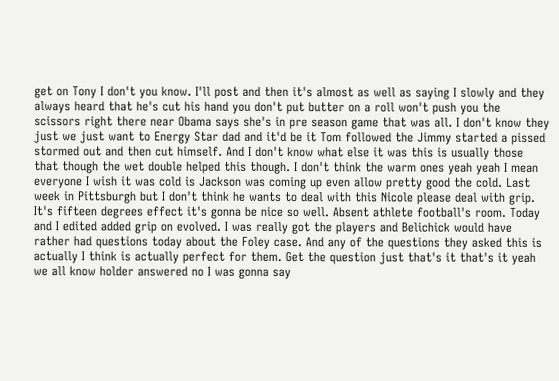get on Tony I don't you know. I'll post and then it's almost as well as saying I slowly and they always heard that he's cut his hand you don't put butter on a roll won't push you the scissors right there near Obama says she's in pre season game that was all. I don't know they just we just want to Energy Star dad and it'd be it Tom followed the Jimmy started a pissed stormed out and then cut himself. And I don't know what else it was this is usually those that though the wet double helped this though. I don't think the warm ones yeah yeah I mean everyone I wish it was cold is Jackson was coming up even allow pretty good the cold. Last week in Pittsburgh but I don't think he wants to deal with this Nicole please deal with grip. It's fifteen degrees effect it's gonna be nice so well. Absent athlete football's room. Today and I edited added grip on evolved. I was really got the players and Belichick would have rather had questions today about the Foley case. And any of the questions they asked this is actually I think is actually perfect for them. Get the question just that's it that's it yeah we all know holder answered no I was gonna say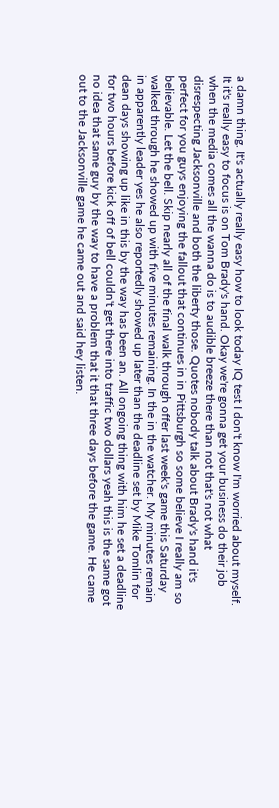a damn thing. It's actually really easy how to look today IQ test I don't know I'm worried about myself. It it's really easy to focus is on Tom Brady's hand. Okay we're gonna get your business do their job when the media comes all the wanna do is to audible breeze there than not that's not what disrespecting Jacksonville and both the liberty those. Quotes nobody talk about Brady's hand it's perfect for you guys enjoying the fallout that continues in in Pittsburgh so some believe I really am so believable. Let the bell. Skip nearly all of the final walk through offer last week's game this Saturday walked through he showed up with five minutes remaining. In the in the watcher. My minutes remain in apparently leader yes he also reportedly showed up later than the deadline set by Mike Tomlin for dean days showing up like in this by the way has been an. All ongoing thing with him he set a deadline for two hours before kick off of bell couldn't get there into traffic two dollars yeah this is the same got no idea that same guy by the way to have a problem that it that three days before the game. He came out to the Jacksonville game he came out and said hey listen.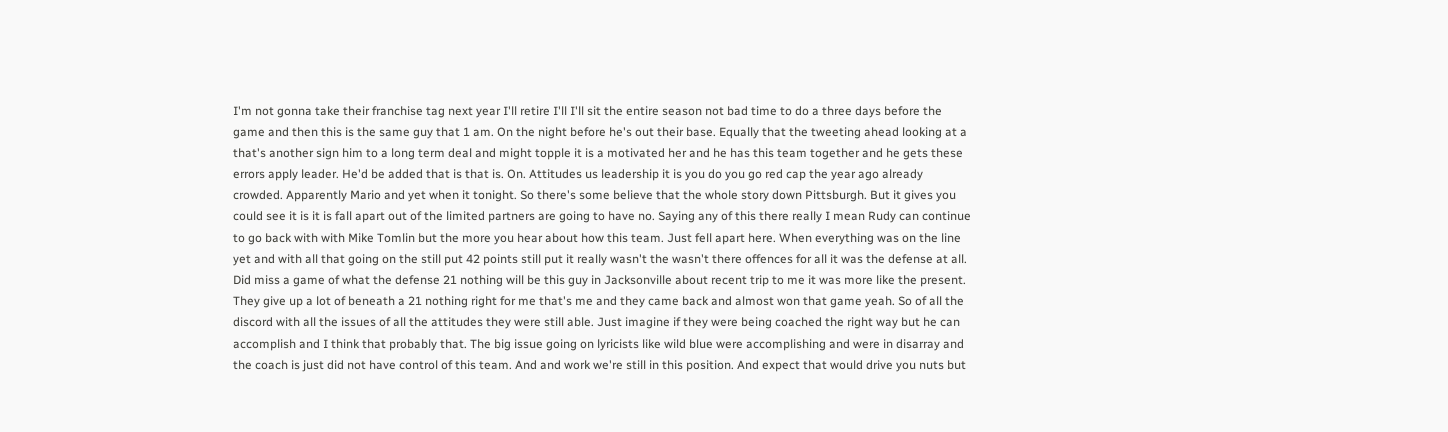I'm not gonna take their franchise tag next year I'll retire I'll I'll sit the entire season not bad time to do a three days before the game and then this is the same guy that 1 am. On the night before he's out their base. Equally that the tweeting ahead looking at a that's another sign him to a long term deal and might topple it is a motivated her and he has this team together and he gets these errors apply leader. He'd be added that is that is. On. Attitudes us leadership it is you do you go red cap the year ago already crowded. Apparently Mario and yet when it tonight. So there's some believe that the whole story down Pittsburgh. But it gives you could see it is it is fall apart out of the limited partners are going to have no. Saying any of this there really I mean Rudy can continue to go back with with Mike Tomlin but the more you hear about how this team. Just fell apart here. When everything was on the line yet and with all that going on the still put 42 points still put it really wasn't the wasn't there offences for all it was the defense at all. Did miss a game of what the defense 21 nothing will be this guy in Jacksonville about recent trip to me it was more like the present. They give up a lot of beneath a 21 nothing right for me that's me and they came back and almost won that game yeah. So of all the discord with all the issues of all the attitudes they were still able. Just imagine if they were being coached the right way but he can accomplish and I think that probably that. The big issue going on lyricists like wild blue were accomplishing and were in disarray and the coach is just did not have control of this team. And and work we're still in this position. And expect that would drive you nuts but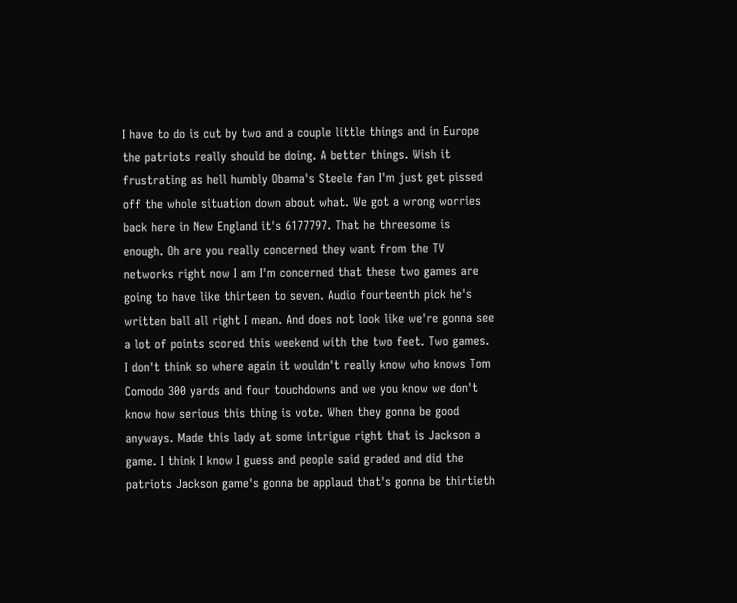I have to do is cut by two and a couple little things and in Europe the patriots really should be doing. A better things. Wish it frustrating as hell humbly Obama's Steele fan I'm just get pissed off the whole situation down about what. We got a wrong worries back here in New England it's 6177797. That he threesome is enough. Oh are you really concerned they want from the TV networks right now I am I'm concerned that these two games are going to have like thirteen to seven. Audio fourteenth pick he's written ball all right I mean. And does not look like we're gonna see a lot of points scored this weekend with the two feet. Two games. I don't think so where again it wouldn't really know who knows Tom Comodo 300 yards and four touchdowns and we you know we don't know how serious this thing is vote. When they gonna be good anyways. Made this lady at some intrigue right that is Jackson a game. I think I know I guess and people said graded and did the patriots Jackson game's gonna be applaud that's gonna be thirtieth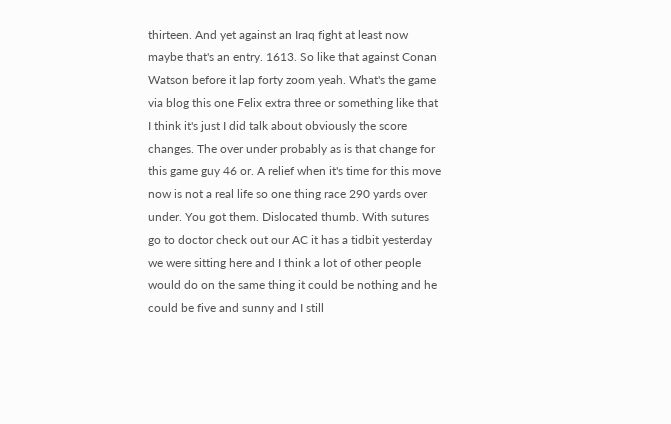thirteen. And yet against an Iraq fight at least now maybe that's an entry. 1613. So like that against Conan Watson before it lap forty zoom yeah. What's the game via blog this one Felix extra three or something like that I think it's just I did talk about obviously the score changes. The over under probably as is that change for this game guy 46 or. A relief when it's time for this move now is not a real life so one thing race 290 yards over under. You got them. Dislocated thumb. With sutures go to doctor check out our AC it has a tidbit yesterday we were sitting here and I think a lot of other people would do on the same thing it could be nothing and he could be five and sunny and I still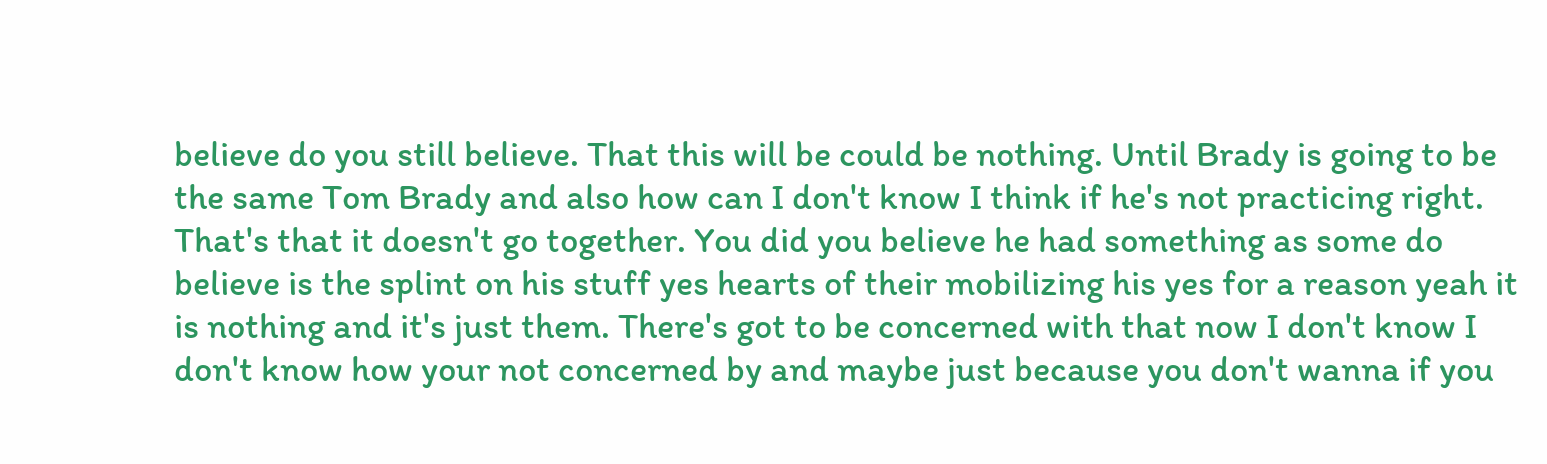believe do you still believe. That this will be could be nothing. Until Brady is going to be the same Tom Brady and also how can I don't know I think if he's not practicing right. That's that it doesn't go together. You did you believe he had something as some do believe is the splint on his stuff yes hearts of their mobilizing his yes for a reason yeah it is nothing and it's just them. There's got to be concerned with that now I don't know I don't know how your not concerned by and maybe just because you don't wanna if you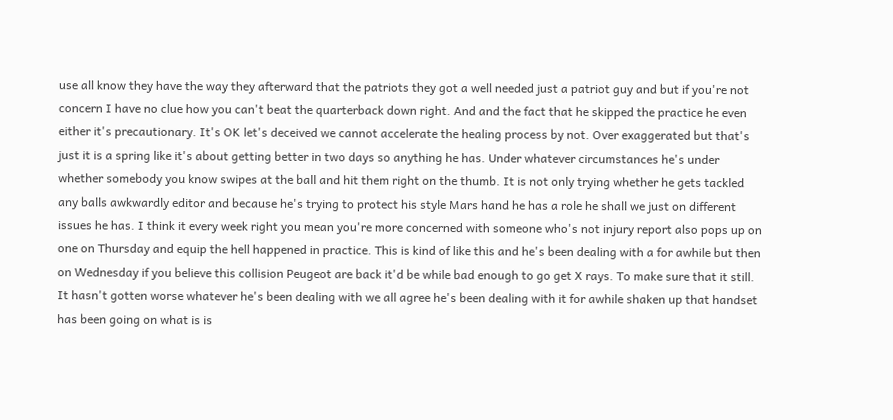use all know they have the way they afterward that the patriots they got a well needed just a patriot guy and but if you're not concern I have no clue how you can't beat the quarterback down right. And and the fact that he skipped the practice he even either it's precautionary. It's OK let's deceived we cannot accelerate the healing process by not. Over exaggerated but that's just it is a spring like it's about getting better in two days so anything he has. Under whatever circumstances he's under whether somebody you know swipes at the ball and hit them right on the thumb. It is not only trying whether he gets tackled any balls awkwardly editor and because he's trying to protect his style Mars hand he has a role he shall we just on different issues he has. I think it every week right you mean you're more concerned with someone who's not injury report also pops up on one on Thursday and equip the hell happened in practice. This is kind of like this and he's been dealing with a for awhile but then on Wednesday if you believe this collision Peugeot are back it'd be while bad enough to go get X rays. To make sure that it still. It hasn't gotten worse whatever he's been dealing with we all agree he's been dealing with it for awhile shaken up that handset has been going on what is is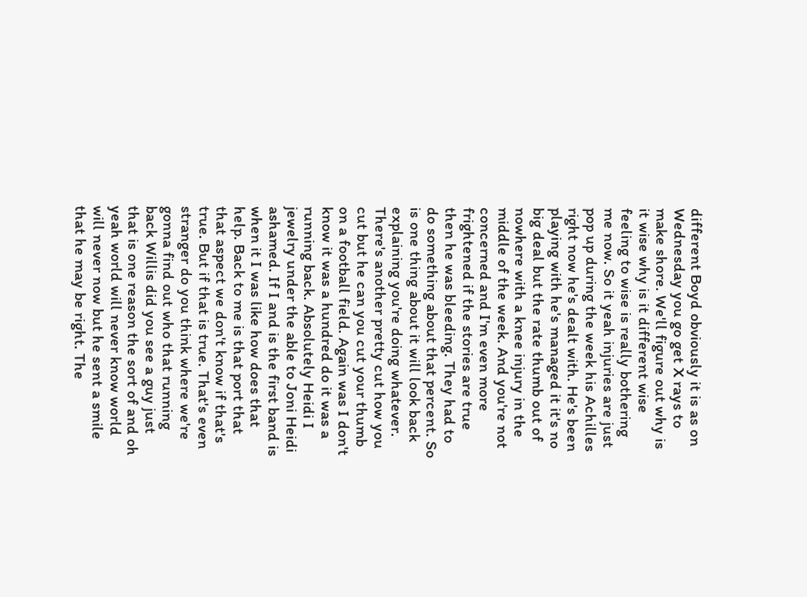different Boyd obviously it is as on Wednesday you go get X rays to make shore. We'll figure out why is it wise why is it different wise feeling to wise is really bothering me now. So it yeah injuries are just pop up during the week his Achilles right now he's dealt with. He's been playing with he's managed it it's no big deal but the rate thumb out of nowhere with a knee injury in the middle of the week. And you're not concerned and I'm even more frightened if the stories are true then he was bleeding. They had to do something about that percent. So is one thing about it will look back explaining you're doing whatever. There's another pretty cut how you cut but he can you cut your thumb on a football field. Again was I don't know it was a hundred do it was a running back. Absolutely Heidi I jewelry under the able to Joni Heidi ashamed. If I and is the first band is when it I was like how does that help. Back to me is that port that that aspect we don't know if that's true. But if that is true. That's even stranger do you think where we're gonna find out who that running back Willis did you see a guy just that is one reason the sort of and oh yeah world will never know world will never now but he sent a smile that he may be right. The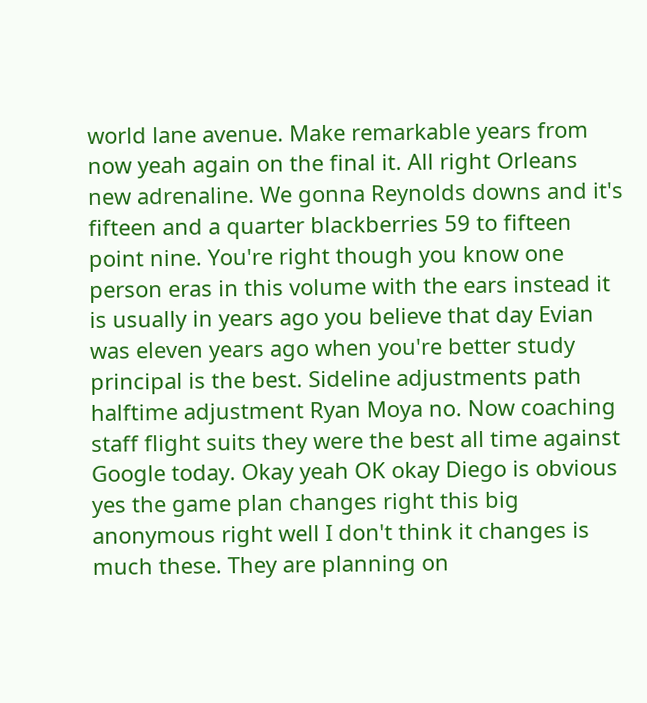world lane avenue. Make remarkable years from now yeah again on the final it. All right Orleans new adrenaline. We gonna Reynolds downs and it's fifteen and a quarter blackberries 59 to fifteen point nine. You're right though you know one person eras in this volume with the ears instead it is usually in years ago you believe that day Evian was eleven years ago when you're better study principal is the best. Sideline adjustments path halftime adjustment Ryan Moya no. Now coaching staff flight suits they were the best all time against Google today. Okay yeah OK okay Diego is obvious yes the game plan changes right this big anonymous right well I don't think it changes is much these. They are planning on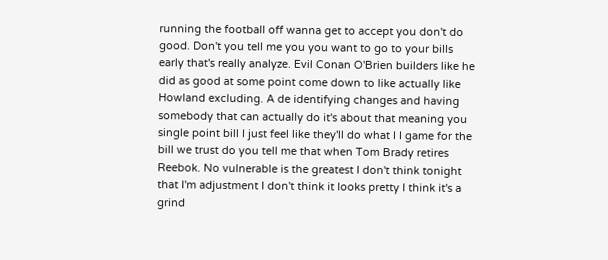running the football off wanna get to accept you don't do good. Don't you tell me you you want to go to your bills early that's really analyze. Evil Conan O'Brien builders like he did as good at some point come down to like actually like Howland excluding. A de identifying changes and having somebody that can actually do it's about that meaning you single point bill I just feel like they'll do what I I game for the bill we trust do you tell me that when Tom Brady retires Reebok. No vulnerable is the greatest I don't think tonight that I'm adjustment I don't think it looks pretty I think it's a grind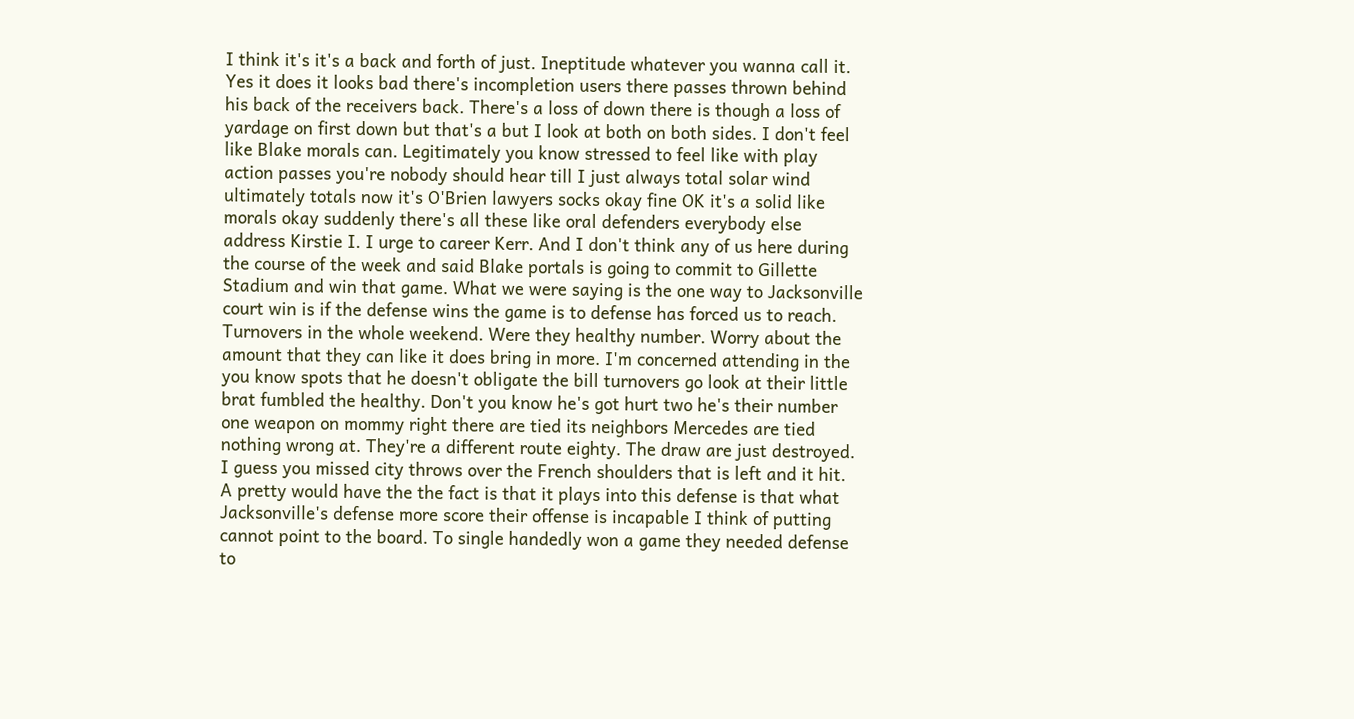I think it's it's a back and forth of just. Ineptitude whatever you wanna call it. Yes it does it looks bad there's incompletion users there passes thrown behind his back of the receivers back. There's a loss of down there is though a loss of yardage on first down but that's a but I look at both on both sides. I don't feel like Blake morals can. Legitimately you know stressed to feel like with play action passes you're nobody should hear till I just always total solar wind ultimately totals now it's O'Brien lawyers socks okay fine OK it's a solid like morals okay suddenly there's all these like oral defenders everybody else address Kirstie I. I urge to career Kerr. And I don't think any of us here during the course of the week and said Blake portals is going to commit to Gillette Stadium and win that game. What we were saying is the one way to Jacksonville court win is if the defense wins the game is to defense has forced us to reach. Turnovers in the whole weekend. Were they healthy number. Worry about the amount that they can like it does bring in more. I'm concerned attending in the you know spots that he doesn't obligate the bill turnovers go look at their little brat fumbled the healthy. Don't you know he's got hurt two he's their number one weapon on mommy right there are tied its neighbors Mercedes are tied nothing wrong at. They're a different route eighty. The draw are just destroyed. I guess you missed city throws over the French shoulders that is left and it hit. A pretty would have the the fact is that it plays into this defense is that what Jacksonville's defense more score their offense is incapable I think of putting cannot point to the board. To single handedly won a game they needed defense to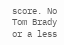score. No Tom Brady or a less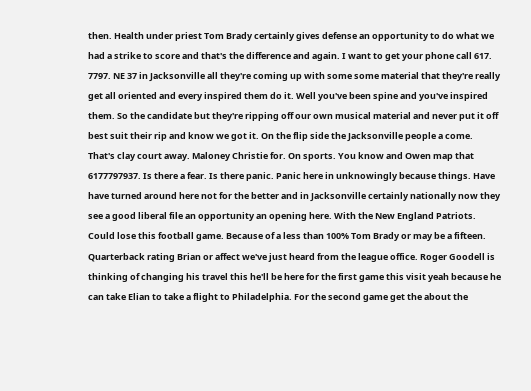then. Health under priest Tom Brady certainly gives defense an opportunity to do what we had a strike to score and that's the difference and again. I want to get your phone call 617. 7797. NE 37 in Jacksonville all they're coming up with some some material that they're really get all oriented and every inspired them do it. Well you've been spine and you've inspired them. So the candidate but they're ripping off our own musical material and never put it off best suit their rip and know we got it. On the flip side the Jacksonville people a come. That's clay court away. Maloney Christie for. On sports. You know and Owen map that 6177797937. Is there a fear. Is there panic. Panic here in unknowingly because things. Have have turned around here not for the better and in Jacksonville certainly nationally now they see a good liberal file an opportunity an opening here. With the New England Patriots. Could lose this football game. Because of a less than 100% Tom Brady or may be a fifteen. Quarterback rating Brian or affect we've just heard from the league office. Roger Goodell is thinking of changing his travel this he'll be here for the first game this visit yeah because he can take Elian to take a flight to Philadelphia. For the second game get the about the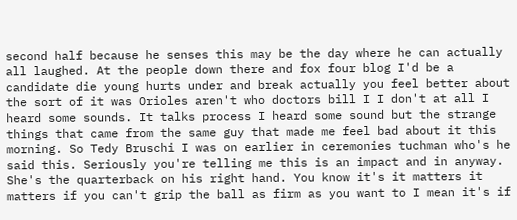second half because he senses this may be the day where he can actually all laughed. At the people down there and fox four blog I'd be a candidate die young hurts under and break actually you feel better about the sort of it was Orioles aren't who doctors bill I I don't at all I heard some sounds. It talks process I heard some sound but the strange things that came from the same guy that made me feel bad about it this morning. So Tedy Bruschi I was on earlier in ceremonies tuchman who's he said this. Seriously you're telling me this is an impact and in anyway. She's the quarterback on his right hand. You know it's it matters it matters if you can't grip the ball as firm as you want to I mean it's if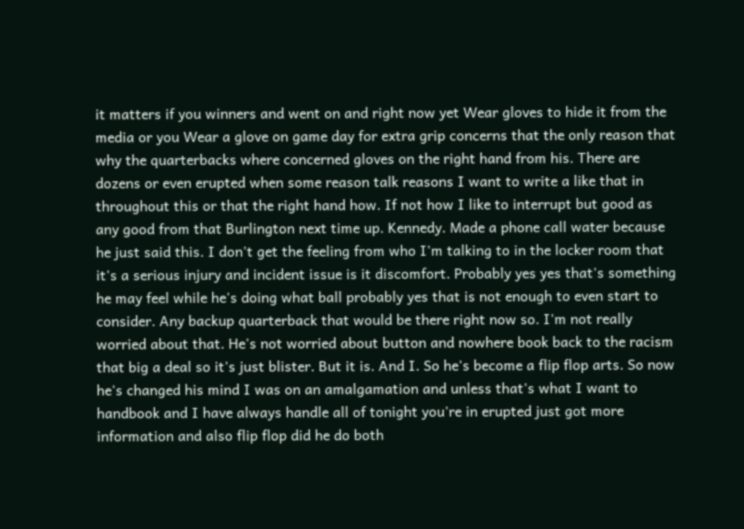it matters if you winners and went on and right now yet Wear gloves to hide it from the media or you Wear a glove on game day for extra grip concerns that the only reason that why the quarterbacks where concerned gloves on the right hand from his. There are dozens or even erupted when some reason talk reasons I want to write a like that in throughout this or that the right hand how. If not how I like to interrupt but good as any good from that Burlington next time up. Kennedy. Made a phone call water because he just said this. I don't get the feeling from who I'm talking to in the locker room that it's a serious injury and incident issue is it discomfort. Probably yes yes that's something he may feel while he's doing what ball probably yes that is not enough to even start to consider. Any backup quarterback that would be there right now so. I'm not really worried about that. He's not worried about button and nowhere book back to the racism that big a deal so it's just blister. But it is. And I. So he's become a flip flop arts. So now he's changed his mind I was on an amalgamation and unless that's what I want to handbook and I have always handle all of tonight you're in erupted just got more information and also flip flop did he do both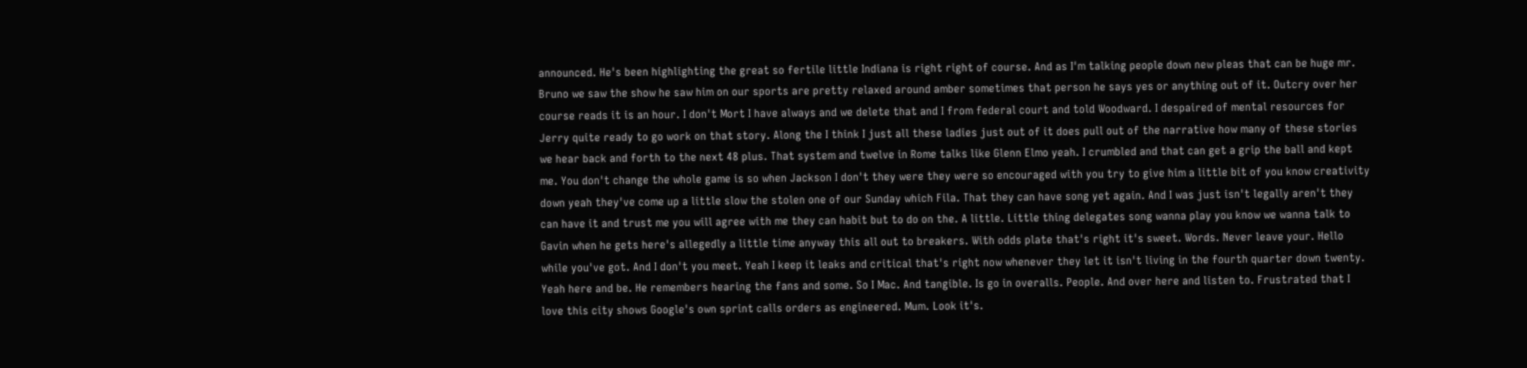announced. He's been highlighting the great so fertile little Indiana is right right of course. And as I'm talking people down new pleas that can be huge mr. Bruno we saw the show he saw him on our sports are pretty relaxed around amber sometimes that person he says yes or anything out of it. Outcry over her course reads it is an hour. I don't Mort I have always and we delete that and I from federal court and told Woodward. I despaired of mental resources for Jerry quite ready to go work on that story. Along the I think I just all these ladies just out of it does pull out of the narrative how many of these stories we hear back and forth to the next 48 plus. That system and twelve in Rome talks like Glenn Elmo yeah. I crumbled and that can get a grip the ball and kept me. You don't change the whole game is so when Jackson I don't they were they were so encouraged with you try to give him a little bit of you know creativity down yeah they've come up a little slow the stolen one of our Sunday which Fila. That they can have song yet again. And I was just isn't legally aren't they can have it and trust me you will agree with me they can habit but to do on the. A little. Little thing delegates song wanna play you know we wanna talk to Gavin when he gets here's allegedly a little time anyway this all out to breakers. With odds plate that's right it's sweet. Words. Never leave your. Hello while you've got. And I don't you meet. Yeah I keep it leaks and critical that's right now whenever they let it isn't living in the fourth quarter down twenty. Yeah here and be. He remembers hearing the fans and some. So I Mac. And tangible. Is go in overalls. People. And over here and listen to. Frustrated that I love this city shows Google's own sprint calls orders as engineered. Mum. Look it's.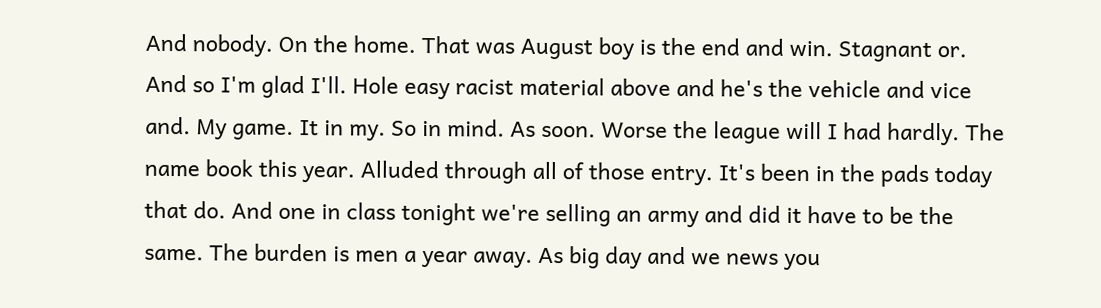And nobody. On the home. That was August boy is the end and win. Stagnant or. And so I'm glad I'll. Hole easy racist material above and he's the vehicle and vice and. My game. It in my. So in mind. As soon. Worse the league will I had hardly. The name book this year. Alluded through all of those entry. It's been in the pads today that do. And one in class tonight we're selling an army and did it have to be the same. The burden is men a year away. As big day and we news you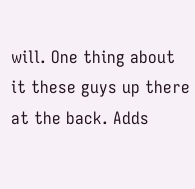will. One thing about it these guys up there at the back. Adds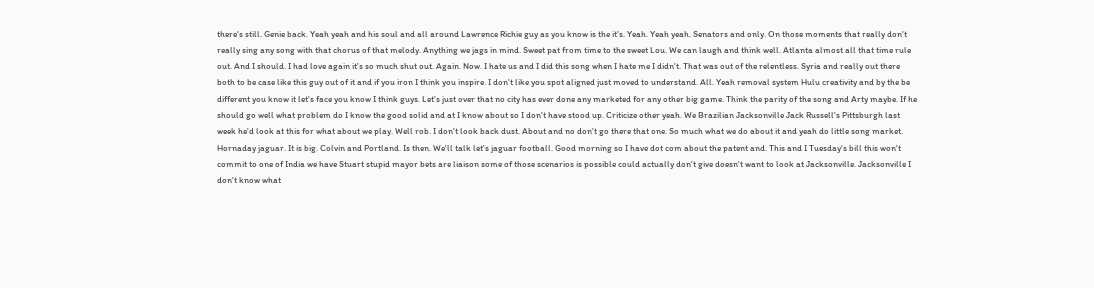there's still. Genie back. Yeah yeah and his soul and all around Lawrence Richie guy as you know is the it's. Yeah. Yeah yeah. Senators and only. On those moments that really don't really sing any song with that chorus of that melody. Anything we jags in mind. Sweet pat from time to the sweet Lou. We can laugh and think well. Atlanta almost all that time rule out. And I should. I had love again it's so much shut out. Again. Now. I hate us and I did this song when I hate me I didn't. That was out of the relentless. Syria and really out there both to be case like this guy out of it and if you iron I think you inspire. I don't like you spot aligned just moved to understand. All. Yeah removal system Hulu creativity and by the be different you know it let's face you know I think guys. Let's just over that no city has ever done any marketed for any other big game. Think the parity of the song and Arty maybe. If he should go well what problem do I know the good solid and at I know about so I don't have stood up. Criticize other yeah. We Brazilian Jacksonville Jack Russell's Pittsburgh last week he'd look at this for what about we play. Well rob. I don't look back dust. About and no don't go there that one. So much what we do about it and yeah do little song market. Hornaday jaguar. It is big. Colvin and Portland. Is then. We'll talk let's jaguar football. Good morning so I have dot com about the patent and. This and I Tuesday's bill this won't commit to one of India we have Stuart stupid mayor bets are liaison some of those scenarios is possible could actually don't give doesn't want to look at Jacksonville. Jacksonville I don't know what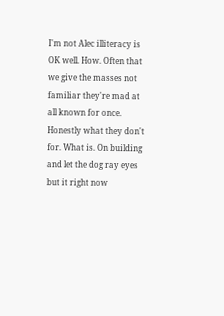I'm not Alec illiteracy is OK well. How. Often that we give the masses not familiar they're mad at all known for once. Honestly what they don't for. What is. On building and let the dog ray eyes but it right now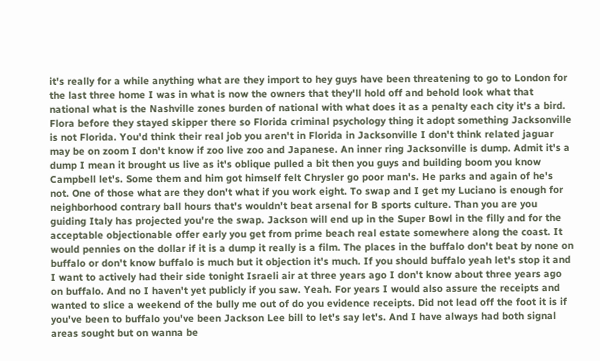it's really for a while anything what are they import to hey guys have been threatening to go to London for the last three home I was in what is now the owners that they'll hold off and behold look what that national what is the Nashville zones burden of national with what does it as a penalty each city it's a bird. Flora before they stayed skipper there so Florida criminal psychology thing it adopt something Jacksonville is not Florida. You'd think their real job you aren't in Florida in Jacksonville I don't think related jaguar may be on zoom I don't know if zoo live zoo and Japanese. An inner ring Jacksonville is dump. Admit it's a dump I mean it brought us live as it's oblique pulled a bit then you guys and building boom you know Campbell let's. Some them and him got himself felt Chrysler go poor man's. He parks and again of he's not. One of those what are they don't what if you work eight. To swap and I get my Luciano is enough for neighborhood contrary ball hours that's wouldn't beat arsenal for B sports culture. Than you are you guiding Italy has projected you're the swap. Jackson will end up in the Super Bowl in the filly and for the acceptable objectionable offer early you get from prime beach real estate somewhere along the coast. It would pennies on the dollar if it is a dump it really is a film. The places in the buffalo don't beat by none on buffalo or don't know buffalo is much but it objection it's much. If you should buffalo yeah let's stop it and I want to actively had their side tonight Israeli air at three years ago I don't know about three years ago on buffalo. And no I haven't yet publicly if you saw. Yeah. For years I would also assure the receipts and wanted to slice a weekend of the bully me out of do you evidence receipts. Did not lead off the foot it is if you've been to buffalo you've been Jackson Lee bill to let's say let's. And I have always had both signal areas sought but on wanna be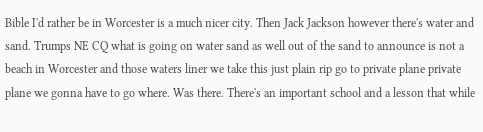Bible I'd rather be in Worcester is a much nicer city. Then Jack Jackson however there's water and sand. Trumps NE CQ what is going on water sand as well out of the sand to announce is not a beach in Worcester and those waters liner we take this just plain rip go to private plane private plane we gonna have to go where. Was there. There's an important school and a lesson that while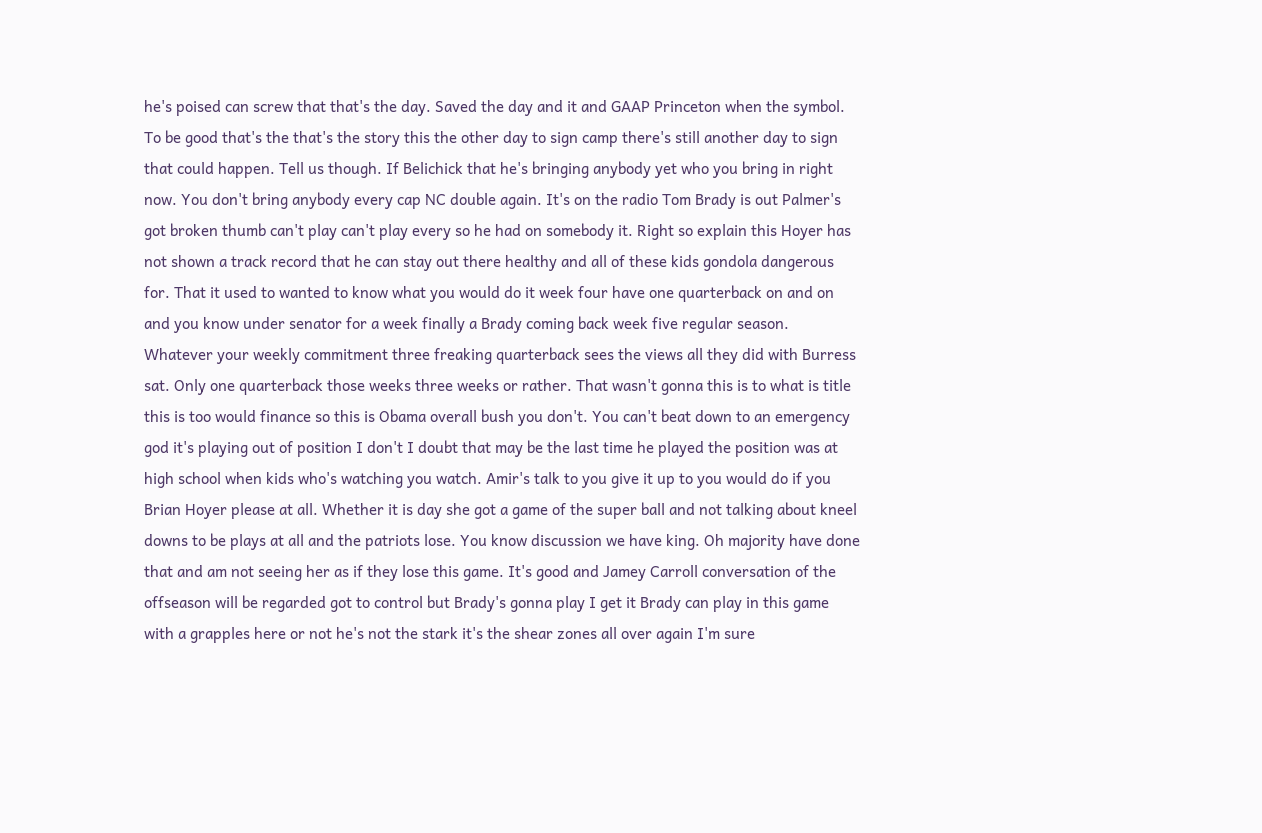he's poised can screw that that's the day. Saved the day and it and GAAP Princeton when the symbol. To be good that's the that's the story this the other day to sign camp there's still another day to sign that could happen. Tell us though. If Belichick that he's bringing anybody yet who you bring in right now. You don't bring anybody every cap NC double again. It's on the radio Tom Brady is out Palmer's got broken thumb can't play can't play every so he had on somebody it. Right so explain this Hoyer has not shown a track record that he can stay out there healthy and all of these kids gondola dangerous for. That it used to wanted to know what you would do it week four have one quarterback on and on and you know under senator for a week finally a Brady coming back week five regular season. Whatever your weekly commitment three freaking quarterback sees the views all they did with Burress sat. Only one quarterback those weeks three weeks or rather. That wasn't gonna this is to what is title this is too would finance so this is Obama overall bush you don't. You can't beat down to an emergency god it's playing out of position I don't I doubt that may be the last time he played the position was at high school when kids who's watching you watch. Amir's talk to you give it up to you would do if you Brian Hoyer please at all. Whether it is day she got a game of the super ball and not talking about kneel downs to be plays at all and the patriots lose. You know discussion we have king. Oh majority have done that and am not seeing her as if they lose this game. It's good and Jamey Carroll conversation of the offseason will be regarded got to control but Brady's gonna play I get it Brady can play in this game with a grapples here or not he's not the stark it's the shear zones all over again I'm sure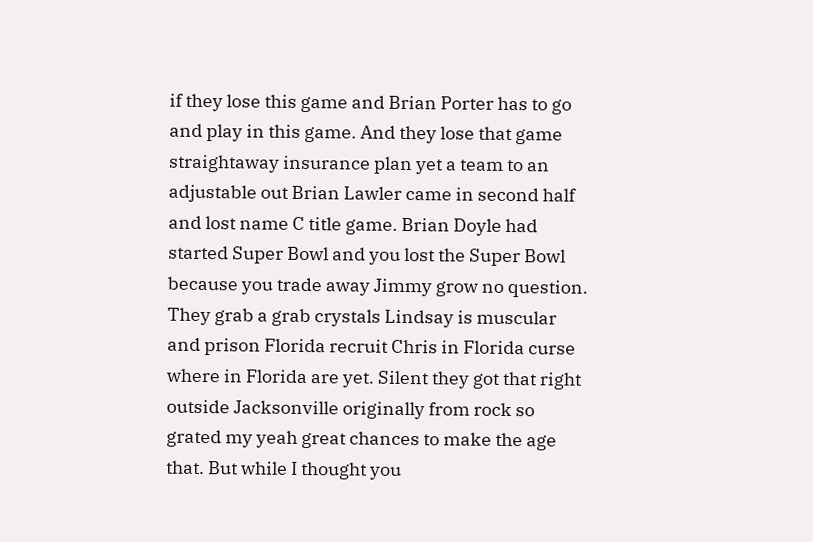if they lose this game and Brian Porter has to go and play in this game. And they lose that game straightaway insurance plan yet a team to an adjustable out Brian Lawler came in second half and lost name C title game. Brian Doyle had started Super Bowl and you lost the Super Bowl because you trade away Jimmy grow no question. They grab a grab crystals Lindsay is muscular and prison Florida recruit Chris in Florida curse where in Florida are yet. Silent they got that right outside Jacksonville originally from rock so grated my yeah great chances to make the age that. But while I thought you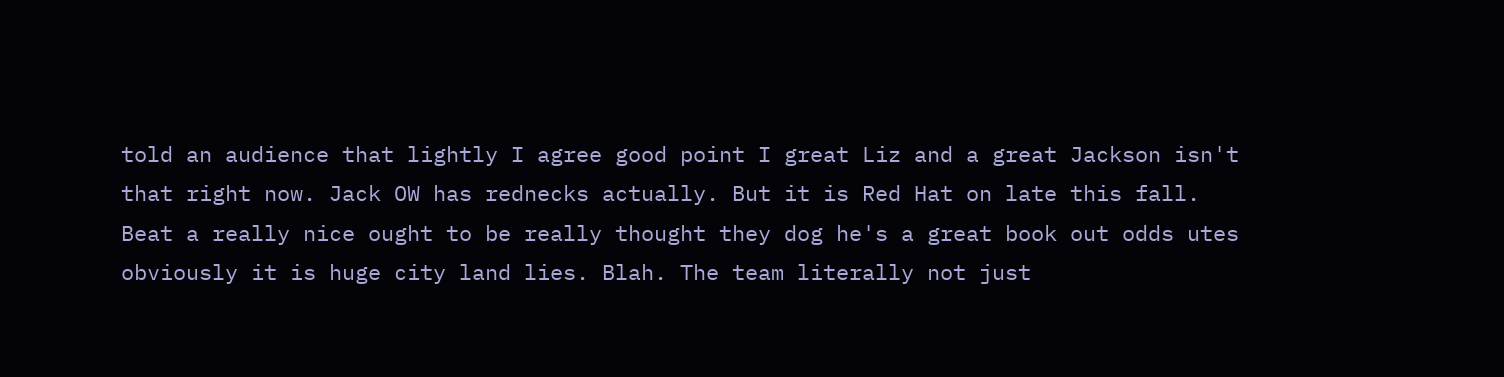told an audience that lightly I agree good point I great Liz and a great Jackson isn't that right now. Jack OW has rednecks actually. But it is Red Hat on late this fall. Beat a really nice ought to be really thought they dog he's a great book out odds utes obviously it is huge city land lies. Blah. The team literally not just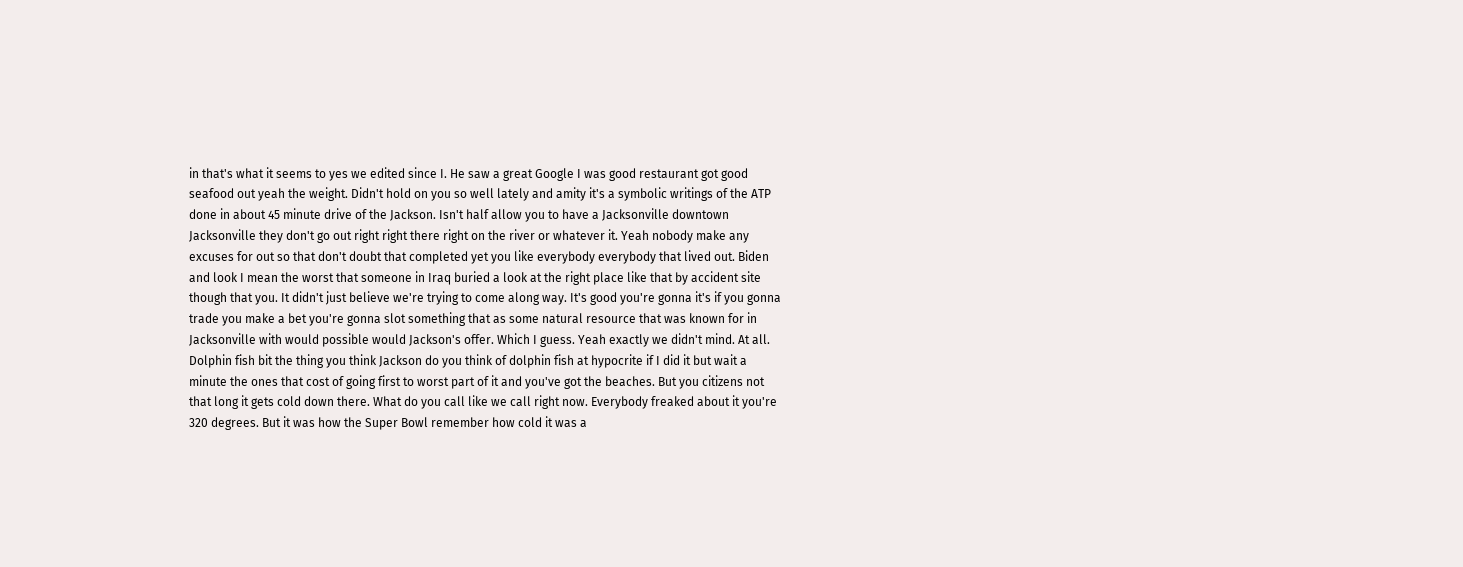in that's what it seems to yes we edited since I. He saw a great Google I was good restaurant got good seafood out yeah the weight. Didn't hold on you so well lately and amity it's a symbolic writings of the ATP done in about 45 minute drive of the Jackson. Isn't half allow you to have a Jacksonville downtown Jacksonville they don't go out right right there right on the river or whatever it. Yeah nobody make any excuses for out so that don't doubt that completed yet you like everybody everybody that lived out. Biden and look I mean the worst that someone in Iraq buried a look at the right place like that by accident site though that you. It didn't just believe we're trying to come along way. It's good you're gonna it's if you gonna trade you make a bet you're gonna slot something that as some natural resource that was known for in Jacksonville with would possible would Jackson's offer. Which I guess. Yeah exactly we didn't mind. At all. Dolphin fish bit the thing you think Jackson do you think of dolphin fish at hypocrite if I did it but wait a minute the ones that cost of going first to worst part of it and you've got the beaches. But you citizens not that long it gets cold down there. What do you call like we call right now. Everybody freaked about it you're 320 degrees. But it was how the Super Bowl remember how cold it was a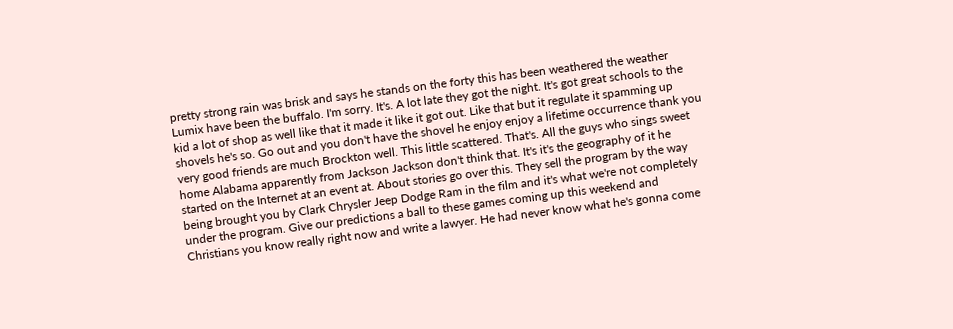pretty strong rain was brisk and says he stands on the forty this has been weathered the weather Lumix have been the buffalo. I'm sorry. It's. A lot late they got the night. It's got great schools to the kid a lot of shop as well like that it made it like it got out. Like that but it regulate it spamming up shovels he's so. Go out and you don't have the shovel he enjoy enjoy a lifetime occurrence thank you very good friends are much Brockton well. This little scattered. That's. All the guys who sings sweet home Alabama apparently from Jackson Jackson don't think that. It's it's the geography of it he started on the Internet at an event at. About stories go over this. They sell the program by the way being brought you by Clark Chrysler Jeep Dodge Ram in the film and it's what we're not completely under the program. Give our predictions a ball to these games coming up this weekend and Christians you know really right now and write a lawyer. He had never know what he's gonna come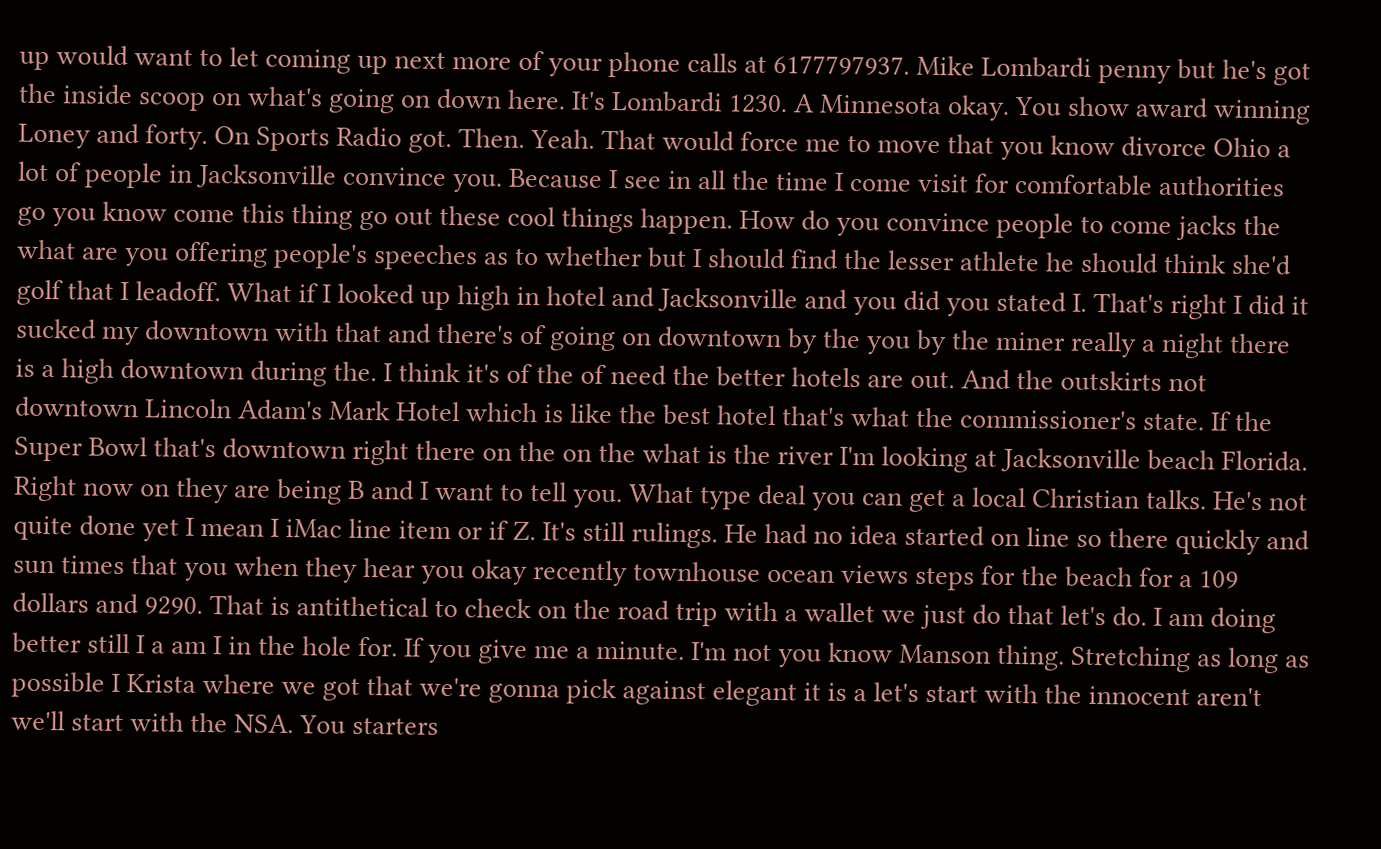up would want to let coming up next more of your phone calls at 6177797937. Mike Lombardi penny but he's got the inside scoop on what's going on down here. It's Lombardi 1230. A Minnesota okay. You show award winning Loney and forty. On Sports Radio got. Then. Yeah. That would force me to move that you know divorce Ohio a lot of people in Jacksonville convince you. Because I see in all the time I come visit for comfortable authorities go you know come this thing go out these cool things happen. How do you convince people to come jacks the what are you offering people's speeches as to whether but I should find the lesser athlete he should think she'd golf that I leadoff. What if I looked up high in hotel and Jacksonville and you did you stated I. That's right I did it sucked my downtown with that and there's of going on downtown by the you by the miner really a night there is a high downtown during the. I think it's of the of need the better hotels are out. And the outskirts not downtown Lincoln Adam's Mark Hotel which is like the best hotel that's what the commissioner's state. If the Super Bowl that's downtown right there on the on the what is the river I'm looking at Jacksonville beach Florida. Right now on they are being B and I want to tell you. What type deal you can get a local Christian talks. He's not quite done yet I mean I iMac line item or if Z. It's still rulings. He had no idea started on line so there quickly and sun times that you when they hear you okay recently townhouse ocean views steps for the beach for a 109 dollars and 9290. That is antithetical to check on the road trip with a wallet we just do that let's do. I am doing better still I a am I in the hole for. If you give me a minute. I'm not you know Manson thing. Stretching as long as possible I Krista where we got that we're gonna pick against elegant it is a let's start with the innocent aren't we'll start with the NSA. You starters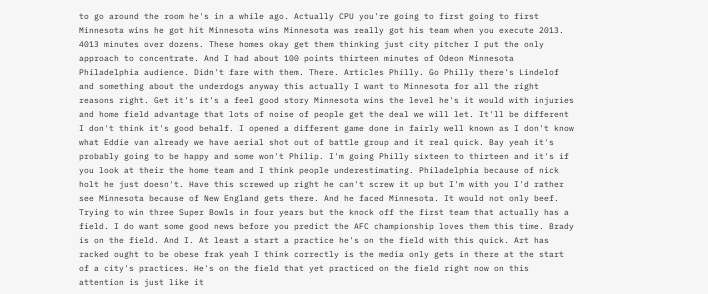to go around the room he's in a while ago. Actually CPU you're going to first going to first Minnesota wins he got hit Minnesota wins Minnesota was really got his team when you execute 2013. 4013 minutes over dozens. These homes okay get them thinking just city pitcher I put the only approach to concentrate. And I had about 100 points thirteen minutes of Odeon Minnesota Philadelphia audience. Didn't fare with them. There. Articles Philly. Go Philly there's Lindelof and something about the underdogs anyway this actually I want to Minnesota for all the right reasons right. Get it's it's a feel good story Minnesota wins the level he's it would with injuries and home field advantage that lots of noise of people get the deal we will let. It'll be different I don't think it's good behalf. I opened a different game done in fairly well known as I don't know what Eddie van already we have aerial shot out of battle group and it real quick. Bay yeah it's probably going to be happy and some won't Philip. I'm going Philly sixteen to thirteen and it's if you look at their the home team and I think people underestimating. Philadelphia because of nick holt he just doesn't. Have this screwed up right he can't screw it up but I'm with you I'd rather see Minnesota because of New England gets there. And he faced Minnesota. It would not only beef. Trying to win three Super Bowls in four years but the knock off the first team that actually has a field. I do want some good news before you predict the AFC championship loves them this time. Brady is on the field. And I. At least a start a practice he's on the field with this quick. Art has racked ought to be obese frak yeah I think correctly is the media only gets in there at the start of a city's practices. He's on the field that yet practiced on the field right now on this attention is just like it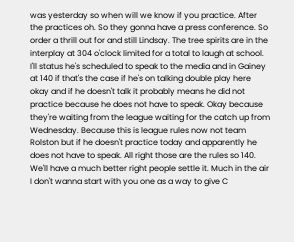was yesterday so when will we know if you practice. After the practices oh. So they gonna have a press conference. So order a thrill out for and still Lindsay. The tree spirits are in the interplay at 304 o'clock limited for a total to laugh at school. I'll status he's scheduled to speak to the media and in Gainey at 140 if that's the case if he's on talking double play here okay and if he doesn't talk it probably means he did not practice because he does not have to speak. Okay because they're waiting from the league waiting for the catch up from Wednesday. Because this is league rules now not team Rolston but if he doesn't practice today and apparently he does not have to speak. All right those are the rules so 140. We'll have a much better right people settle it. Much in the air I don't wanna start with you one as a way to give C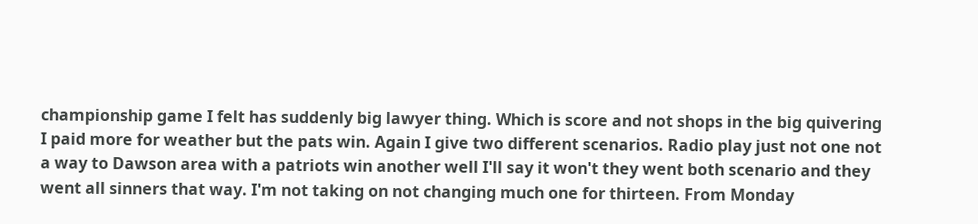championship game I felt has suddenly big lawyer thing. Which is score and not shops in the big quivering I paid more for weather but the pats win. Again I give two different scenarios. Radio play just not one not a way to Dawson area with a patriots win another well I'll say it won't they went both scenario and they went all sinners that way. I'm not taking on not changing much one for thirteen. From Monday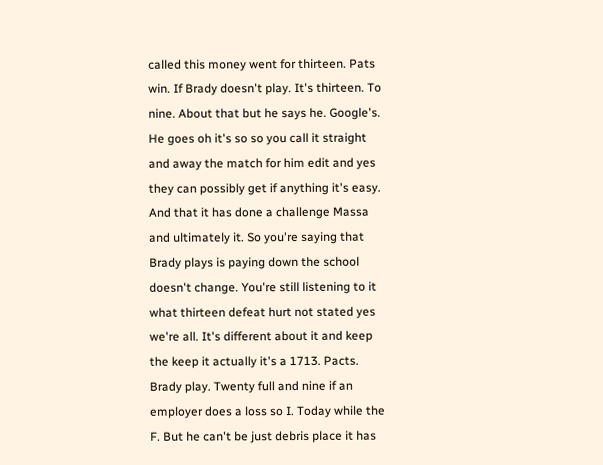called this money went for thirteen. Pats win. If Brady doesn't play. It's thirteen. To nine. About that but he says he. Google's. He goes oh it's so so you call it straight and away the match for him edit and yes they can possibly get if anything it's easy. And that it has done a challenge Massa and ultimately it. So you're saying that Brady plays is paying down the school doesn't change. You're still listening to it what thirteen defeat hurt not stated yes we're all. It's different about it and keep the keep it actually it's a 1713. Pacts. Brady play. Twenty full and nine if an employer does a loss so I. Today while the F. But he can't be just debris place it has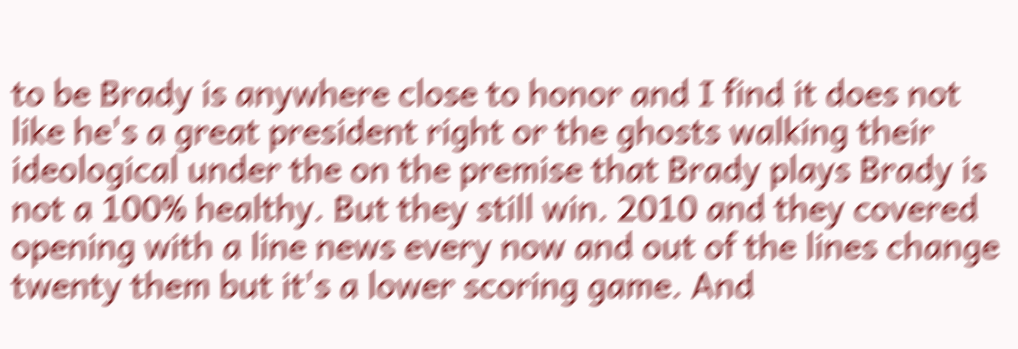to be Brady is anywhere close to honor and I find it does not like he's a great president right or the ghosts walking their ideological under the on the premise that Brady plays Brady is not a 100% healthy. But they still win. 2010 and they covered opening with a line news every now and out of the lines change twenty them but it's a lower scoring game. And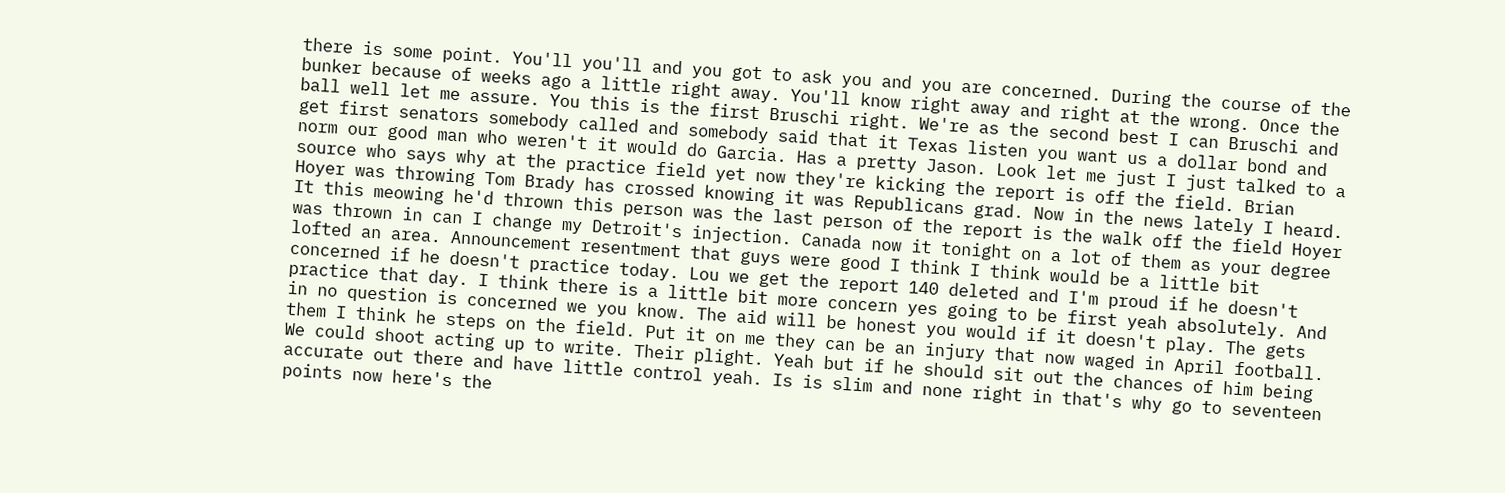there is some point. You'll you'll and you got to ask you and you are concerned. During the course of the bunker because of weeks ago a little right away. You'll know right away and right at the wrong. Once the ball well let me assure. You this is the first Bruschi right. We're as the second best I can Bruschi and get first senators somebody called and somebody said that it Texas listen you want us a dollar bond and norm our good man who weren't it would do Garcia. Has a pretty Jason. Look let me just I just talked to a source who says why at the practice field yet now they're kicking the report is off the field. Brian Hoyer was throwing Tom Brady has crossed knowing it was Republicans grad. Now in the news lately I heard. It this meowing he'd thrown this person was the last person of the report is the walk off the field Hoyer was thrown in can I change my Detroit's injection. Canada now it tonight on a lot of them as your degree lofted an area. Announcement resentment that guys were good I think I think would be a little bit concerned if he doesn't practice today. Lou we get the report 140 deleted and I'm proud if he doesn't practice that day. I think there is a little bit more concern yes going to be first yeah absolutely. And in no question is concerned we you know. The aid will be honest you would if it doesn't play. The gets them I think he steps on the field. Put it on me they can be an injury that now waged in April football. We could shoot acting up to write. Their plight. Yeah but if he should sit out the chances of him being accurate out there and have little control yeah. Is is slim and none right in that's why go to seventeen points now here's the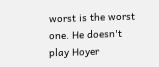worst is the worst one. He doesn't play Hoyer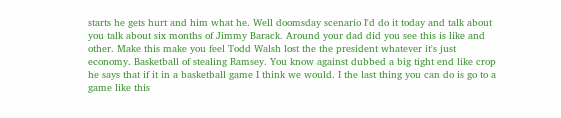starts he gets hurt and him what he. Well doomsday scenario I'd do it today and talk about you talk about six months of Jimmy Barack. Around your dad did you see this is like and other. Make this make you feel Todd Walsh lost the the president whatever it's just economy. Basketball of stealing Ramsey. You know against dubbed a big tight end like crop he says that if it in a basketball game I think we would. I the last thing you can do is go to a game like this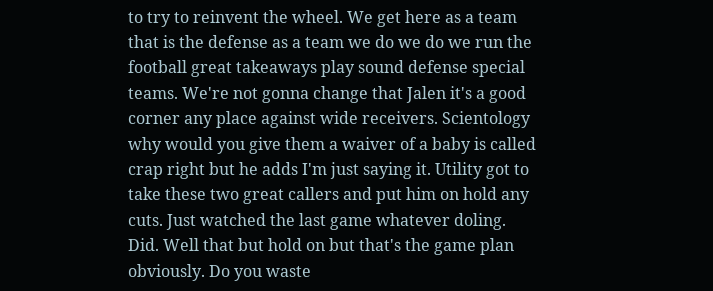to try to reinvent the wheel. We get here as a team that is the defense as a team we do we do we run the football great takeaways play sound defense special teams. We're not gonna change that Jalen it's a good corner any place against wide receivers. Scientology why would you give them a waiver of a baby is called crap right but he adds I'm just saying it. Utility got to take these two great callers and put him on hold any cuts. Just watched the last game whatever doling. Did. Well that but hold on but that's the game plan obviously. Do you waste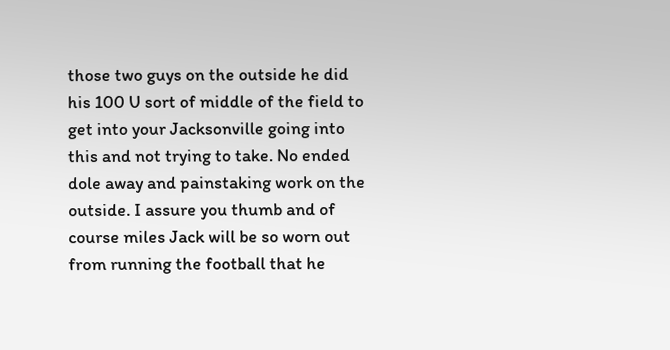those two guys on the outside he did his 100 U sort of middle of the field to get into your Jacksonville going into this and not trying to take. No ended dole away and painstaking work on the outside. I assure you thumb and of course miles Jack will be so worn out from running the football that he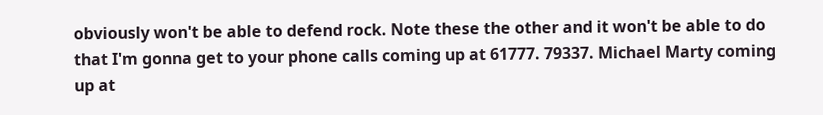obviously won't be able to defend rock. Note these the other and it won't be able to do that I'm gonna get to your phone calls coming up at 61777. 79337. Michael Marty coming up at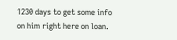1230 days to get some info on him right here on loan.